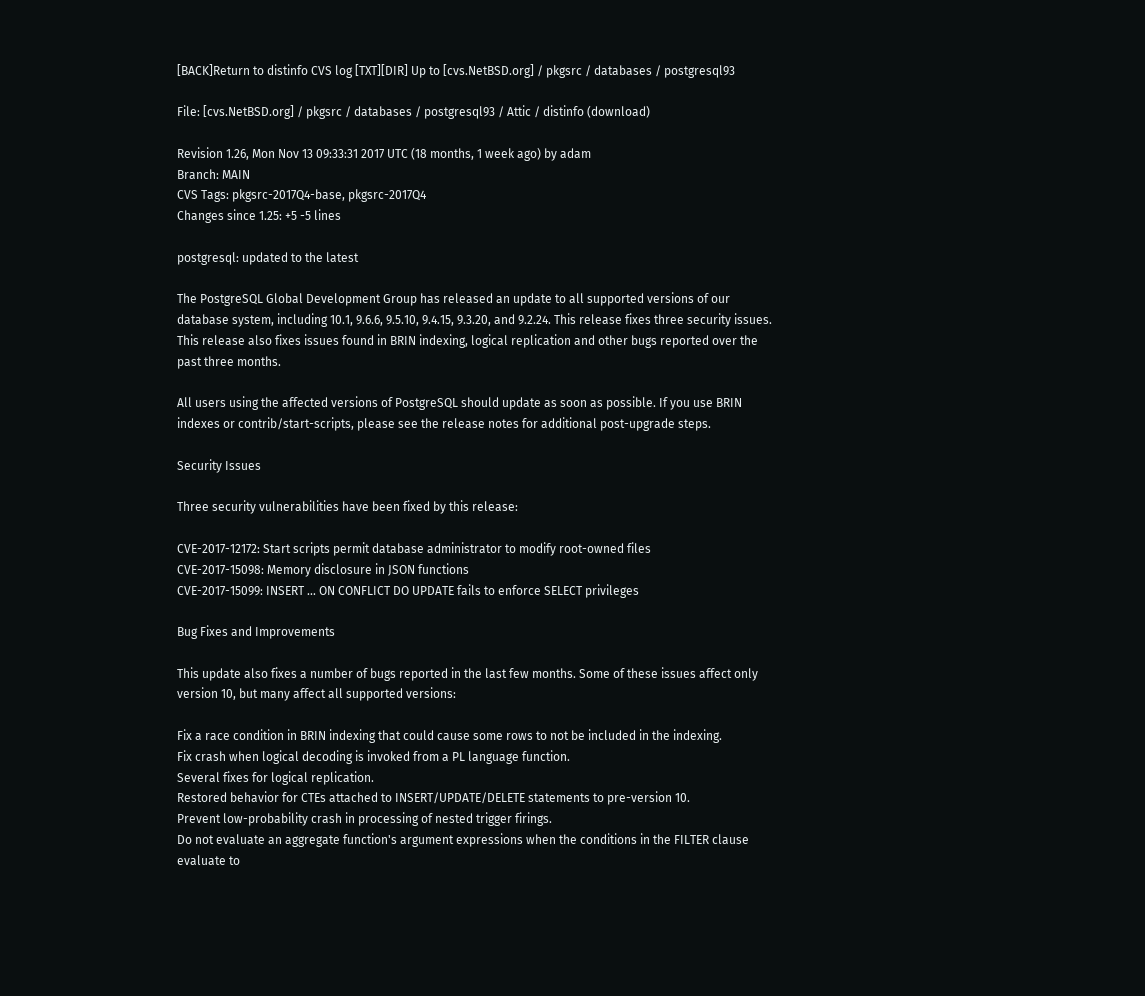[BACK]Return to distinfo CVS log [TXT][DIR] Up to [cvs.NetBSD.org] / pkgsrc / databases / postgresql93

File: [cvs.NetBSD.org] / pkgsrc / databases / postgresql93 / Attic / distinfo (download)

Revision 1.26, Mon Nov 13 09:33:31 2017 UTC (18 months, 1 week ago) by adam
Branch: MAIN
CVS Tags: pkgsrc-2017Q4-base, pkgsrc-2017Q4
Changes since 1.25: +5 -5 lines

postgresql: updated to the latest

The PostgreSQL Global Development Group has released an update to all supported versions of our database system, including 10.1, 9.6.6, 9.5.10, 9.4.15, 9.3.20, and 9.2.24. This release fixes three security issues. This release also fixes issues found in BRIN indexing, logical replication and other bugs reported over the past three months.

All users using the affected versions of PostgreSQL should update as soon as possible. If you use BRIN indexes or contrib/start-scripts, please see the release notes for additional post-upgrade steps.

Security Issues

Three security vulnerabilities have been fixed by this release:

CVE-2017-12172: Start scripts permit database administrator to modify root-owned files
CVE-2017-15098: Memory disclosure in JSON functions
CVE-2017-15099: INSERT ... ON CONFLICT DO UPDATE fails to enforce SELECT privileges

Bug Fixes and Improvements

This update also fixes a number of bugs reported in the last few months. Some of these issues affect only version 10, but many affect all supported versions:

Fix a race condition in BRIN indexing that could cause some rows to not be included in the indexing.
Fix crash when logical decoding is invoked from a PL language function.
Several fixes for logical replication.
Restored behavior for CTEs attached to INSERT/UPDATE/DELETE statements to pre-version 10.
Prevent low-probability crash in processing of nested trigger firings.
Do not evaluate an aggregate function's argument expressions when the conditions in the FILTER clause evaluate to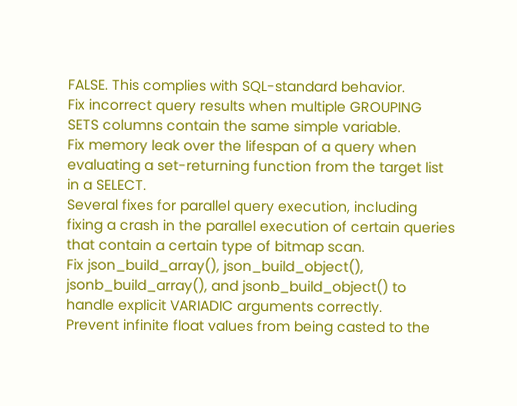FALSE. This complies with SQL-standard behavior.
Fix incorrect query results when multiple GROUPING SETS columns contain the same simple variable.
Fix memory leak over the lifespan of a query when evaluating a set-returning function from the target list in a SELECT.
Several fixes for parallel query execution, including fixing a crash in the parallel execution of certain queries that contain a certain type of bitmap scan.
Fix json_build_array(), json_build_object(), jsonb_build_array(), and jsonb_build_object() to handle explicit VARIADIC arguments correctly.
Prevent infinite float values from being casted to the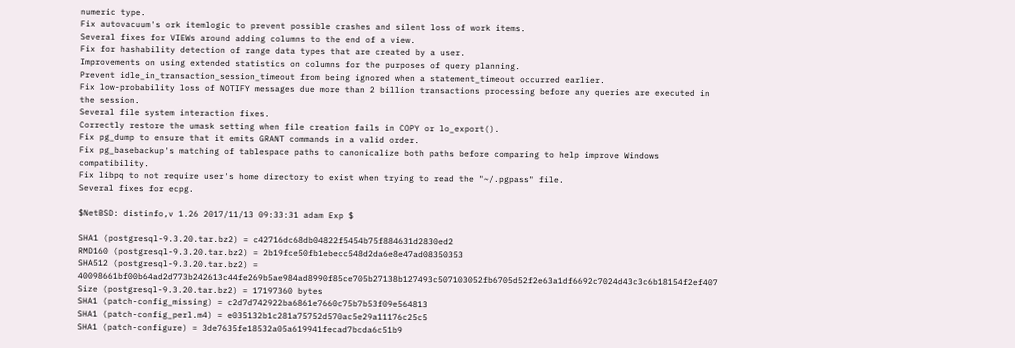numeric type.
Fix autovacuum's ork itemlogic to prevent possible crashes and silent loss of work items.
Several fixes for VIEWs around adding columns to the end of a view.
Fix for hashability detection of range data types that are created by a user.
Improvements on using extended statistics on columns for the purposes of query planning.
Prevent idle_in_transaction_session_timeout from being ignored when a statement_timeout occurred earlier.
Fix low-probability loss of NOTIFY messages due more than 2 billion transactions processing before any queries are executed in the session.
Several file system interaction fixes.
Correctly restore the umask setting when file creation fails in COPY or lo_export().
Fix pg_dump to ensure that it emits GRANT commands in a valid order.
Fix pg_basebackup's matching of tablespace paths to canonicalize both paths before comparing to help improve Windows compatibility.
Fix libpq to not require user's home directory to exist when trying to read the "~/.pgpass" file.
Several fixes for ecpg.

$NetBSD: distinfo,v 1.26 2017/11/13 09:33:31 adam Exp $

SHA1 (postgresql-9.3.20.tar.bz2) = c42716dc68db04822f5454b75f884631d2830ed2
RMD160 (postgresql-9.3.20.tar.bz2) = 2b19fce50fb1ebecc548d2da6e8e47ad08350353
SHA512 (postgresql-9.3.20.tar.bz2) = 40098661bf00b64ad2d773b242613c44fe269b5ae984ad8990f85ce705b27138b127493c507103052fb6705d52f2e63a1df6692c7024d43c3c6b18154f2ef407
Size (postgresql-9.3.20.tar.bz2) = 17197360 bytes
SHA1 (patch-config_missing) = c2d7d742922ba6861e7660c75b7b53f09e564813
SHA1 (patch-config_perl.m4) = e035132b1c281a75752d570ac5e29a11176c25c5
SHA1 (patch-configure) = 3de7635fe18532a05a619941fecad7bcda6c51b9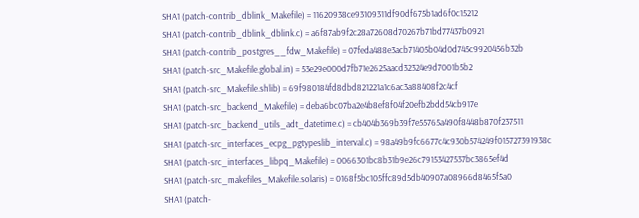SHA1 (patch-contrib_dblink_Makefile) = 11620938ce93109311df90df675b1ad6f0c15212
SHA1 (patch-contrib_dblink_dblink.c) = a6f87ab9f2c28a72608d70267b71bd77437b0921
SHA1 (patch-contrib_postgres__fdw_Makefile) = 07feda488e3acb71405b04d0d745c9920456b32b
SHA1 (patch-src_Makefile.global.in) = 53e29e000d7fb71e2625aacd32324e9d7001b5b2
SHA1 (patch-src_Makefile.shlib) = 69f980184fd8dbd821221a1c6ac3a88408f2c4cf
SHA1 (patch-src_backend_Makefile) = deba6bc07ba2e4b8ef8f04f20efb2bdd54cb917e
SHA1 (patch-src_backend_utils_adt_datetime.c) = cb404b369b39f7e55765a490f8448b870f237511
SHA1 (patch-src_interfaces_ecpg_pgtypeslib_interval.c) = 98a49b9fc6677c4c930b574249f015727391938c
SHA1 (patch-src_interfaces_libpq_Makefile) = 0066301bc8b31b9e26c79153427537bc3865ef4d
SHA1 (patch-src_makefiles_Makefile.solaris) = 0168f5bc105ffc89d5db40907a08966d8465f5a0
SHA1 (patch-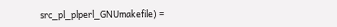src_pl_plperl_GNUmakefile) =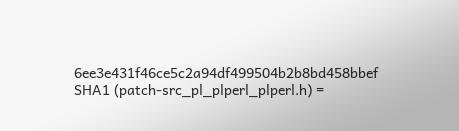6ee3e431f46ce5c2a94df499504b2b8bd458bbef
SHA1 (patch-src_pl_plperl_plperl.h) =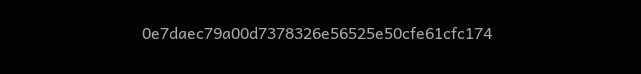0e7daec79a00d7378326e56525e50cfe61cfc174